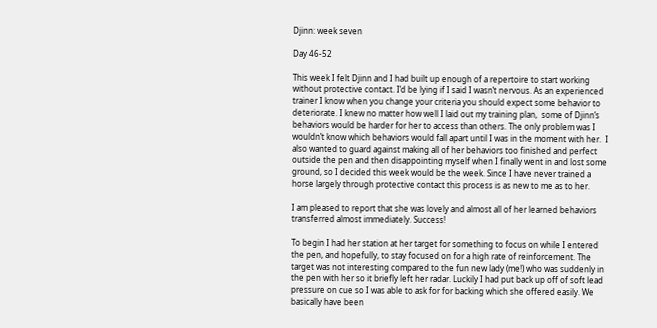Djinn: week seven

Day 46-52

This week I felt Djinn and I had built up enough of a repertoire to start working without protective contact. I’d be lying if I said I wasn’t nervous. As an experienced trainer I know when you change your criteria you should expect some behavior to deteriorate. I knew no matter how well I laid out my training plan,  some of Djinn’s behaviors would be harder for her to access than others. The only problem was I wouldn’t know which behaviors would fall apart until I was in the moment with her.  I also wanted to guard against making all of her behaviors too finished and perfect outside the pen and then disappointing myself when I finally went in and lost some ground, so I decided this week would be the week. Since I have never trained a horse largely through protective contact this process is as new to me as to her.

I am pleased to report that she was lovely and almost all of her learned behaviors transferred almost immediately. Success!

To begin I had her station at her target for something to focus on while I entered the pen, and hopefully, to stay focused on for a high rate of reinforcement. The target was not interesting compared to the fun new lady (me!) who was suddenly in the pen with her so it briefly left her radar. Luckily I had put back up off of soft lead pressure on cue so I was able to ask for for backing which she offered easily. We basically have been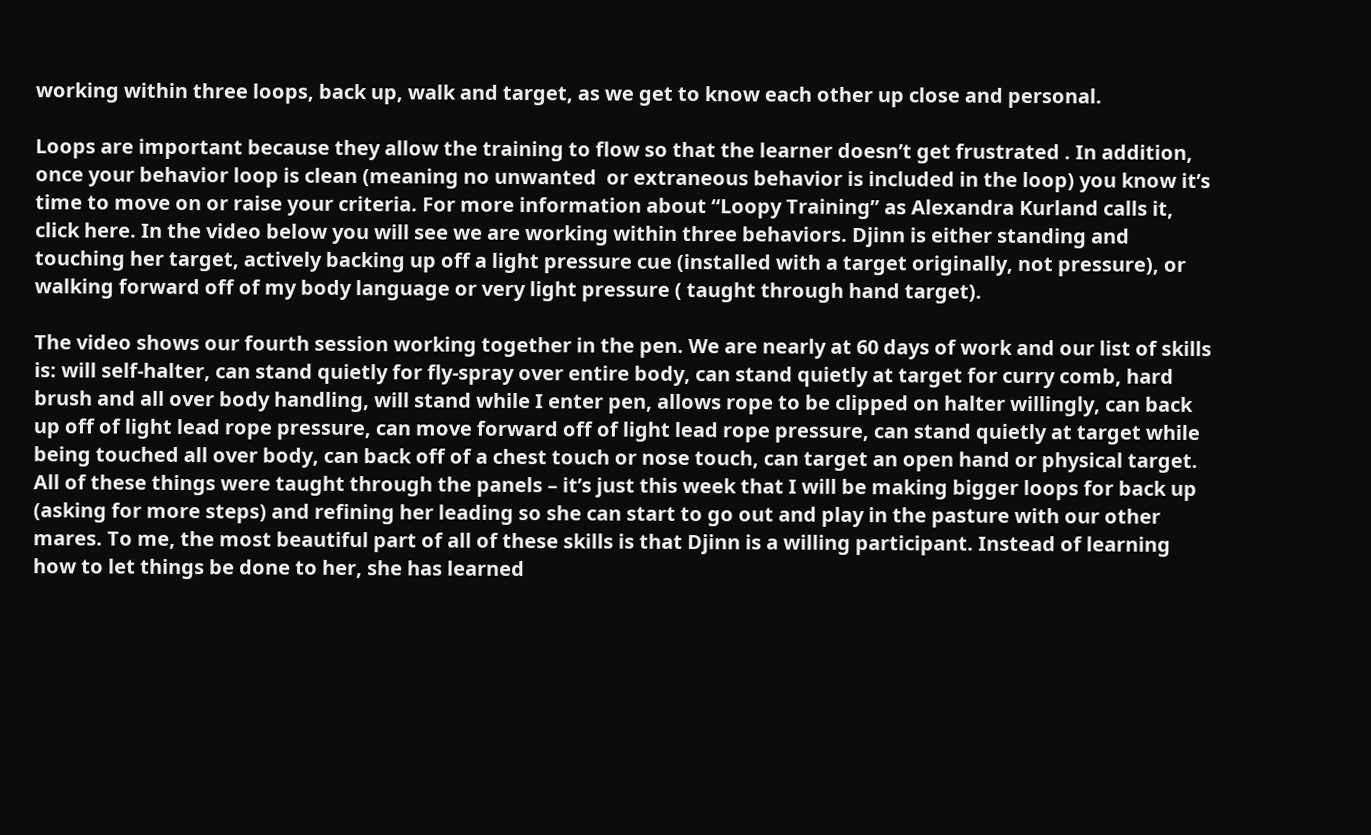working within three loops, back up, walk and target, as we get to know each other up close and personal.

Loops are important because they allow the training to flow so that the learner doesn’t get frustrated . In addition, once your behavior loop is clean (meaning no unwanted  or extraneous behavior is included in the loop) you know it’s time to move on or raise your criteria. For more information about “Loopy Training” as Alexandra Kurland calls it, click here. In the video below you will see we are working within three behaviors. Djinn is either standing and touching her target, actively backing up off a light pressure cue (installed with a target originally, not pressure), or walking forward off of my body language or very light pressure ( taught through hand target).

The video shows our fourth session working together in the pen. We are nearly at 60 days of work and our list of skills is: will self-halter, can stand quietly for fly-spray over entire body, can stand quietly at target for curry comb, hard brush and all over body handling, will stand while I enter pen, allows rope to be clipped on halter willingly, can back up off of light lead rope pressure, can move forward off of light lead rope pressure, can stand quietly at target while being touched all over body, can back off of a chest touch or nose touch, can target an open hand or physical target. All of these things were taught through the panels – it’s just this week that I will be making bigger loops for back up (asking for more steps) and refining her leading so she can start to go out and play in the pasture with our other mares. To me, the most beautiful part of all of these skills is that Djinn is a willing participant. Instead of learning how to let things be done to her, she has learned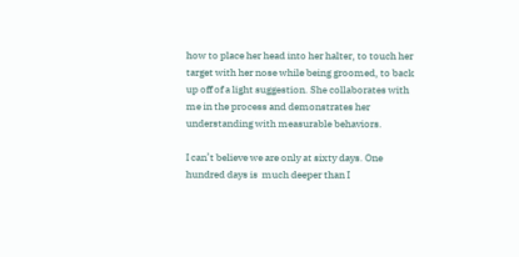how to place her head into her halter, to touch her target with her nose while being groomed, to back up off of a light suggestion. She collaborates with me in the process and demonstrates her understanding with measurable behaviors.

I can’t believe we are only at sixty days. One hundred days is  much deeper than I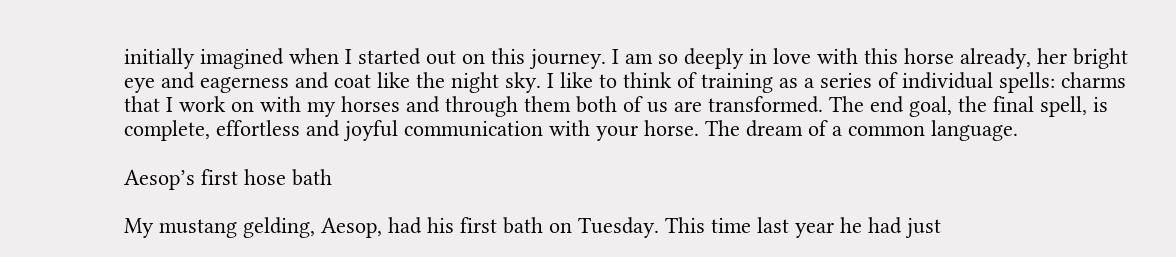initially imagined when I started out on this journey. I am so deeply in love with this horse already, her bright eye and eagerness and coat like the night sky. I like to think of training as a series of individual spells: charms that I work on with my horses and through them both of us are transformed. The end goal, the final spell, is complete, effortless and joyful communication with your horse. The dream of a common language.

Aesop’s first hose bath

My mustang gelding, Aesop, had his first bath on Tuesday. This time last year he had just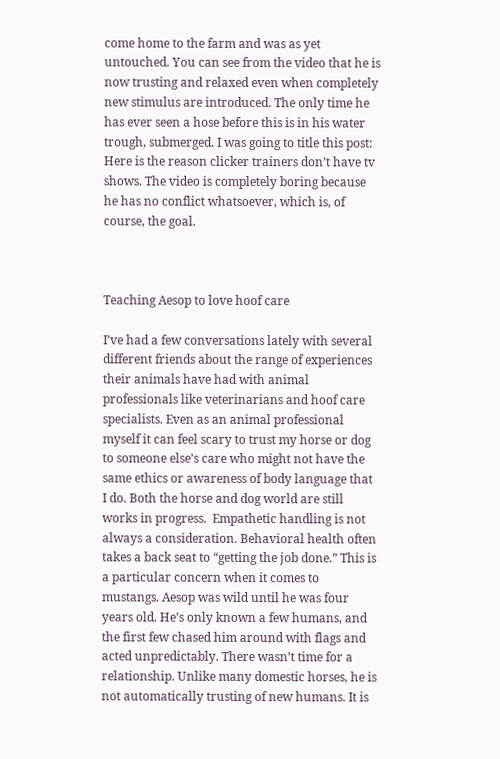come home to the farm and was as yet untouched. You can see from the video that he is now trusting and relaxed even when completely new stimulus are introduced. The only time he has ever seen a hose before this is in his water trough, submerged. I was going to title this post: Here is the reason clicker trainers don’t have tv shows. The video is completely boring because he has no conflict whatsoever, which is, of course, the goal.



Teaching Aesop to love hoof care

I’ve had a few conversations lately with several different friends about the range of experiences their animals have had with animal professionals like veterinarians and hoof care specialists. Even as an animal professional myself it can feel scary to trust my horse or dog to someone else’s care who might not have the same ethics or awareness of body language that I do. Both the horse and dog world are still works in progress.  Empathetic handling is not always a consideration. Behavioral health often takes a back seat to “getting the job done.” This is a particular concern when it comes to mustangs. Aesop was wild until he was four years old. He’s only known a few humans, and the first few chased him around with flags and acted unpredictably. There wasn’t time for a relationship. Unlike many domestic horses, he is not automatically trusting of new humans. It is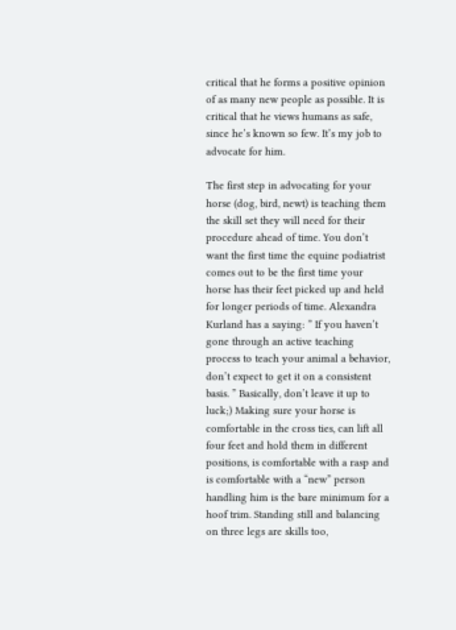critical that he forms a positive opinion of as many new people as possible. It is critical that he views humans as safe, since he’s known so few. It’s my job to advocate for him.

The first step in advocating for your horse (dog, bird, newt) is teaching them the skill set they will need for their procedure ahead of time. You don’t want the first time the equine podiatrist comes out to be the first time your horse has their feet picked up and held for longer periods of time. Alexandra Kurland has a saying: ” If you haven’t gone through an active teaching process to teach your animal a behavior, don’t expect to get it on a consistent basis. ” Basically, don’t leave it up to luck;) Making sure your horse is comfortable in the cross ties, can lift all four feet and hold them in different positions, is comfortable with a rasp and is comfortable with a “new” person handling him is the bare minimum for a hoof trim. Standing still and balancing on three legs are skills too,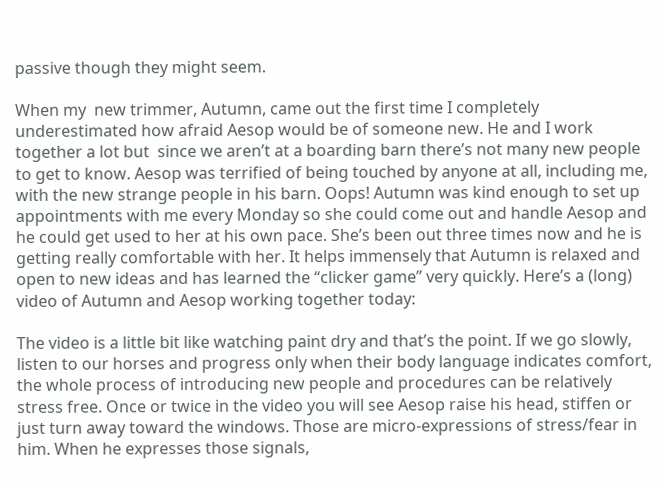passive though they might seem.

When my  new trimmer, Autumn, came out the first time I completely underestimated how afraid Aesop would be of someone new. He and I work together a lot but  since we aren’t at a boarding barn there’s not many new people to get to know. Aesop was terrified of being touched by anyone at all, including me,  with the new strange people in his barn. Oops! Autumn was kind enough to set up appointments with me every Monday so she could come out and handle Aesop and he could get used to her at his own pace. She’s been out three times now and he is getting really comfortable with her. It helps immensely that Autumn is relaxed and open to new ideas and has learned the “clicker game” very quickly. Here’s a (long) video of Autumn and Aesop working together today:

The video is a little bit like watching paint dry and that’s the point. If we go slowly, listen to our horses and progress only when their body language indicates comfort, the whole process of introducing new people and procedures can be relatively stress free. Once or twice in the video you will see Aesop raise his head, stiffen or just turn away toward the windows. Those are micro-expressions of stress/fear in him. When he expresses those signals,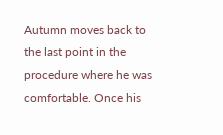Autumn moves back to the last point in the procedure where he was comfortable. Once his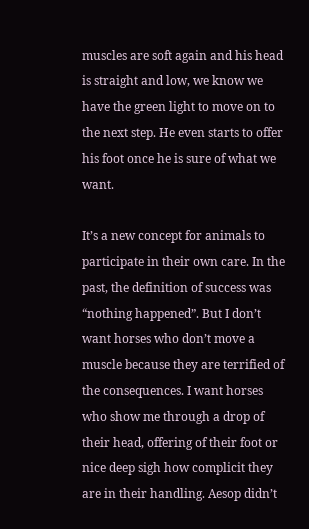muscles are soft again and his head is straight and low, we know we have the green light to move on to the next step. He even starts to offer his foot once he is sure of what we want.

It’s a new concept for animals to participate in their own care. In the past, the definition of success was “nothing happened”. But I don’t want horses who don’t move a muscle because they are terrified of the consequences. I want horses who show me through a drop of their head, offering of their foot or nice deep sigh how complicit they are in their handling. Aesop didn’t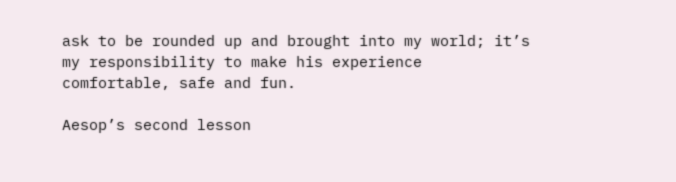ask to be rounded up and brought into my world; it’s my responsibility to make his experience comfortable, safe and fun.

Aesop’s second lesson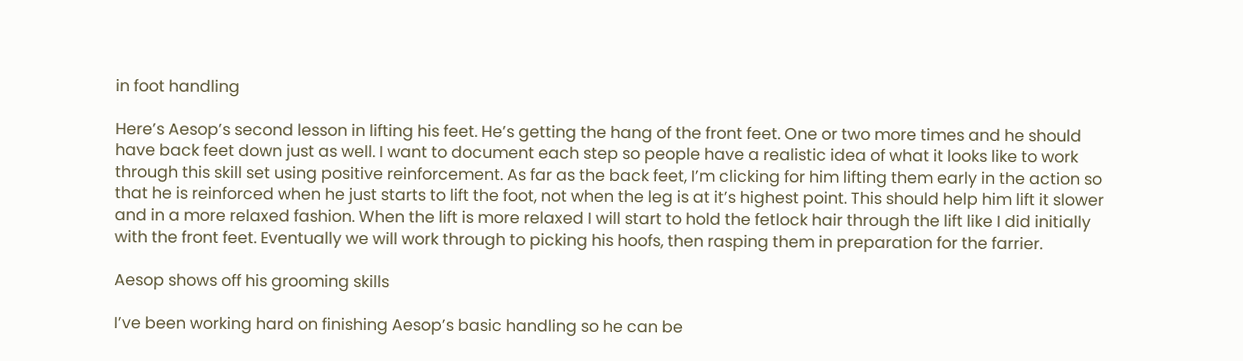in foot handling

Here’s Aesop’s second lesson in lifting his feet. He’s getting the hang of the front feet. One or two more times and he should have back feet down just as well. I want to document each step so people have a realistic idea of what it looks like to work through this skill set using positive reinforcement. As far as the back feet, I’m clicking for him lifting them early in the action so that he is reinforced when he just starts to lift the foot, not when the leg is at it’s highest point. This should help him lift it slower and in a more relaxed fashion. When the lift is more relaxed I will start to hold the fetlock hair through the lift like I did initially with the front feet. Eventually we will work through to picking his hoofs, then rasping them in preparation for the farrier.

Aesop shows off his grooming skills

I’ve been working hard on finishing Aesop’s basic handling so he can be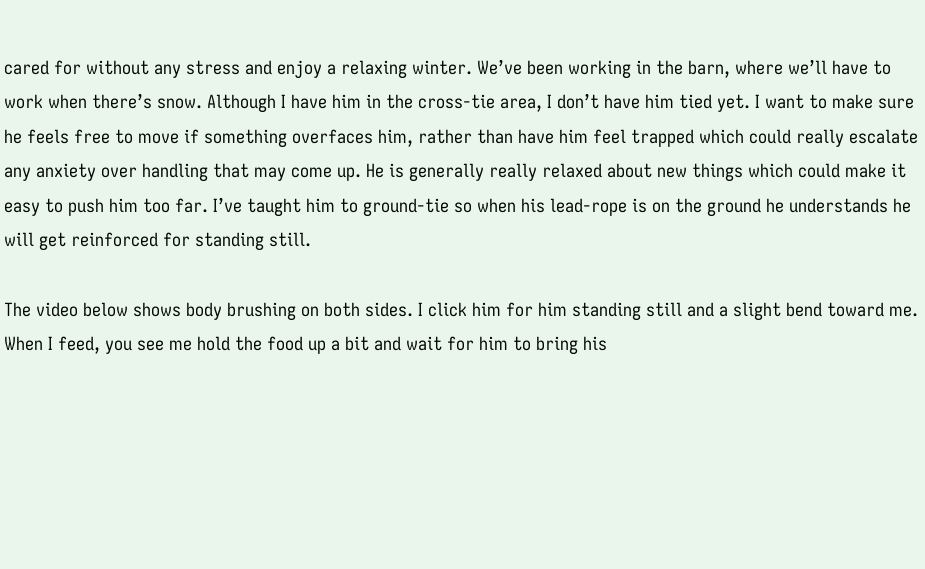cared for without any stress and enjoy a relaxing winter. We’ve been working in the barn, where we’ll have to work when there’s snow. Although I have him in the cross-tie area, I don’t have him tied yet. I want to make sure he feels free to move if something overfaces him, rather than have him feel trapped which could really escalate any anxiety over handling that may come up. He is generally really relaxed about new things which could make it easy to push him too far. I’ve taught him to ground-tie so when his lead-rope is on the ground he understands he will get reinforced for standing still.

The video below shows body brushing on both sides. I click him for him standing still and a slight bend toward me. When I feed, you see me hold the food up a bit and wait for him to bring his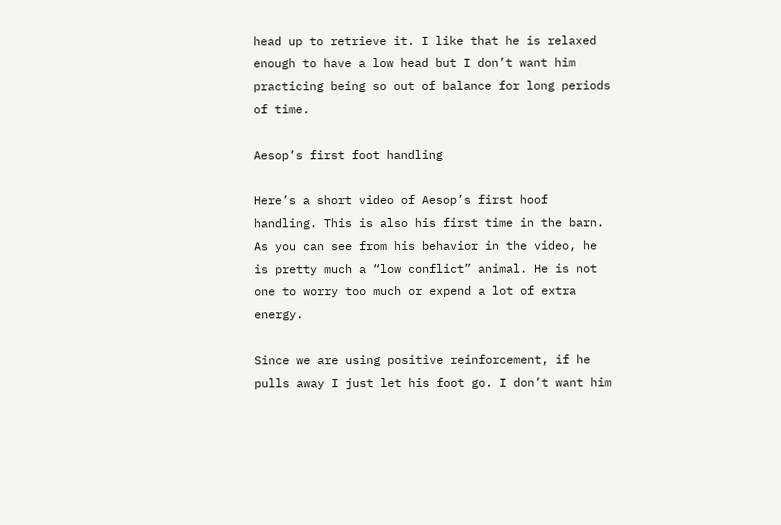head up to retrieve it. I like that he is relaxed enough to have a low head but I don’t want him practicing being so out of balance for long periods of time.

Aesop’s first foot handling

Here’s a short video of Aesop’s first hoof handling. This is also his first time in the barn. As you can see from his behavior in the video, he is pretty much a “low conflict” animal. He is not one to worry too much or expend a lot of extra energy.

Since we are using positive reinforcement, if he pulls away I just let his foot go. I don’t want him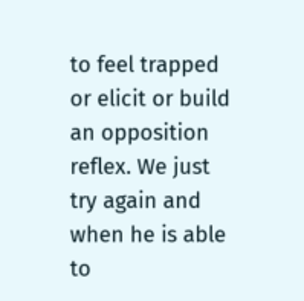to feel trapped or elicit or build an opposition reflex. We just try again and when he is able to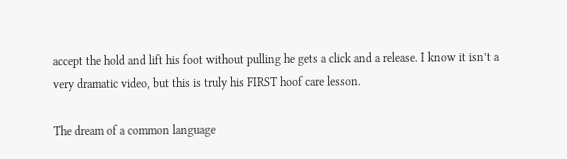accept the hold and lift his foot without pulling he gets a click and a release. I know it isn’t a very dramatic video, but this is truly his FIRST hoof care lesson.

The dream of a common language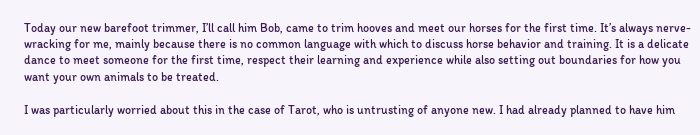Today our new barefoot trimmer, I’ll call him Bob, came to trim hooves and meet our horses for the first time. It’s always nerve- wracking for me, mainly because there is no common language with which to discuss horse behavior and training. It is a delicate dance to meet someone for the first time, respect their learning and experience while also setting out boundaries for how you want your own animals to be treated.

I was particularly worried about this in the case of Tarot, who is untrusting of anyone new. I had already planned to have him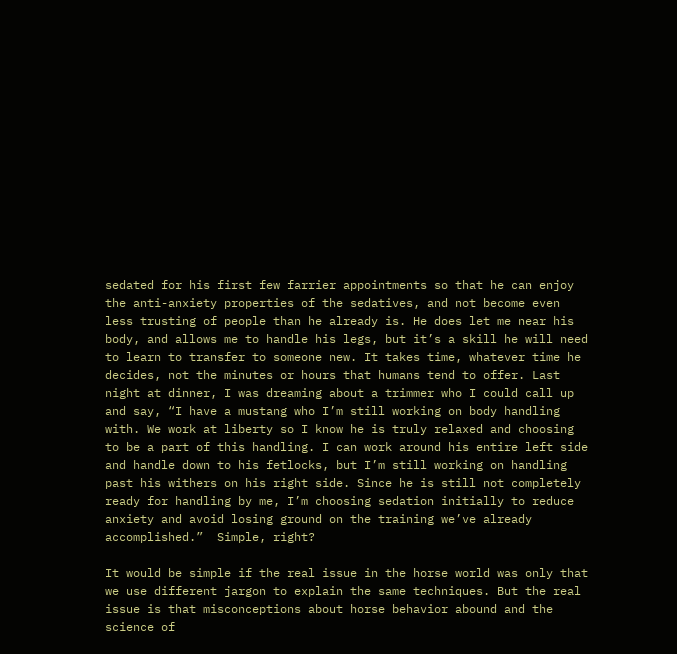sedated for his first few farrier appointments so that he can enjoy the anti-anxiety properties of the sedatives, and not become even less trusting of people than he already is. He does let me near his body, and allows me to handle his legs, but it’s a skill he will need to learn to transfer to someone new. It takes time, whatever time he decides, not the minutes or hours that humans tend to offer. Last night at dinner, I was dreaming about a trimmer who I could call up and say, “I have a mustang who I’m still working on body handling with. We work at liberty so I know he is truly relaxed and choosing to be a part of this handling. I can work around his entire left side and handle down to his fetlocks, but I’m still working on handling past his withers on his right side. Since he is still not completely ready for handling by me, I’m choosing sedation initially to reduce anxiety and avoid losing ground on the training we’ve already accomplished.”  Simple, right?

It would be simple if the real issue in the horse world was only that we use different jargon to explain the same techniques. But the real issue is that misconceptions about horse behavior abound and the science of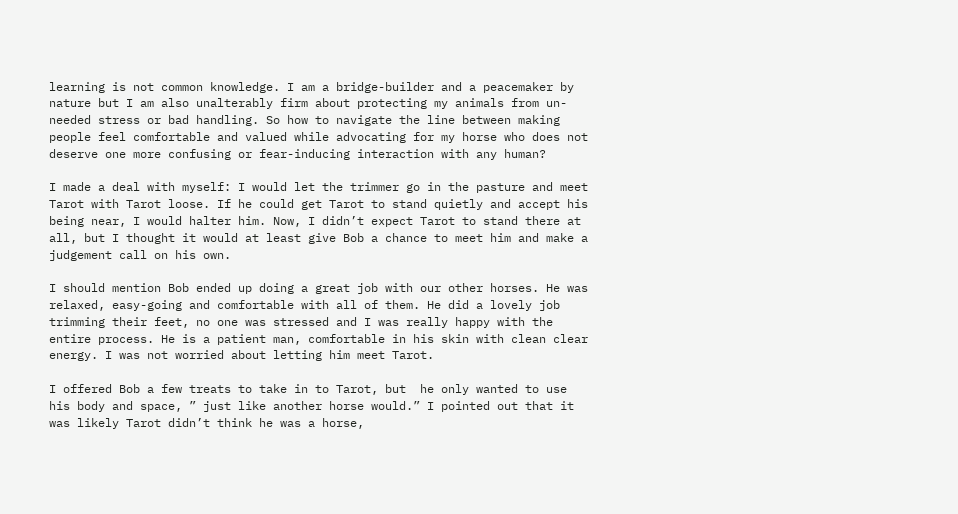learning is not common knowledge. I am a bridge-builder and a peacemaker by nature but I am also unalterably firm about protecting my animals from un-needed stress or bad handling. So how to navigate the line between making people feel comfortable and valued while advocating for my horse who does not deserve one more confusing or fear-inducing interaction with any human?

I made a deal with myself: I would let the trimmer go in the pasture and meet Tarot with Tarot loose. If he could get Tarot to stand quietly and accept his being near, I would halter him. Now, I didn’t expect Tarot to stand there at all, but I thought it would at least give Bob a chance to meet him and make a judgement call on his own.

I should mention Bob ended up doing a great job with our other horses. He was relaxed, easy-going and comfortable with all of them. He did a lovely job trimming their feet, no one was stressed and I was really happy with the entire process. He is a patient man, comfortable in his skin with clean clear energy. I was not worried about letting him meet Tarot.

I offered Bob a few treats to take in to Tarot, but  he only wanted to use his body and space, ” just like another horse would.” I pointed out that it was likely Tarot didn’t think he was a horse,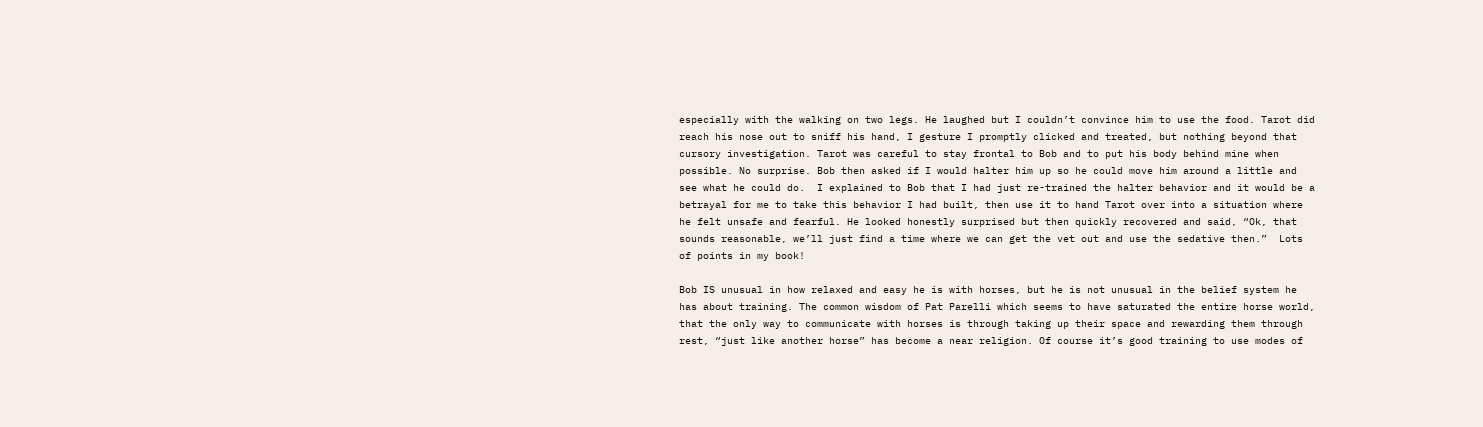especially with the walking on two legs. He laughed but I couldn’t convince him to use the food. Tarot did reach his nose out to sniff his hand, I gesture I promptly clicked and treated, but nothing beyond that cursory investigation. Tarot was careful to stay frontal to Bob and to put his body behind mine when possible. No surprise. Bob then asked if I would halter him up so he could move him around a little and see what he could do.  I explained to Bob that I had just re-trained the halter behavior and it would be a betrayal for me to take this behavior I had built, then use it to hand Tarot over into a situation where he felt unsafe and fearful. He looked honestly surprised but then quickly recovered and said, “Ok, that sounds reasonable, we’ll just find a time where we can get the vet out and use the sedative then.”  Lots of points in my book!

Bob IS unusual in how relaxed and easy he is with horses, but he is not unusual in the belief system he has about training. The common wisdom of Pat Parelli which seems to have saturated the entire horse world, that the only way to communicate with horses is through taking up their space and rewarding them through rest, “just like another horse” has become a near religion. Of course it’s good training to use modes of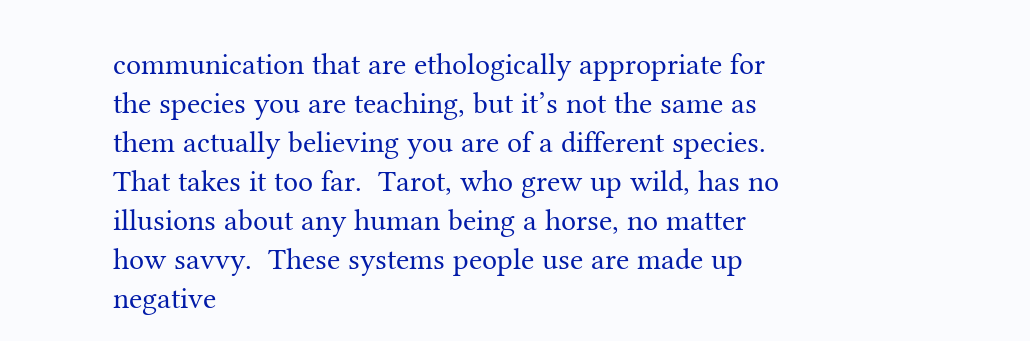communication that are ethologically appropriate for the species you are teaching, but it’s not the same as them actually believing you are of a different species. That takes it too far.  Tarot, who grew up wild, has no illusions about any human being a horse, no matter how savvy.  These systems people use are made up negative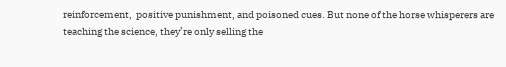reinforcement,  positive punishment, and poisoned cues. But none of the horse whisperers are teaching the science, they’re only selling the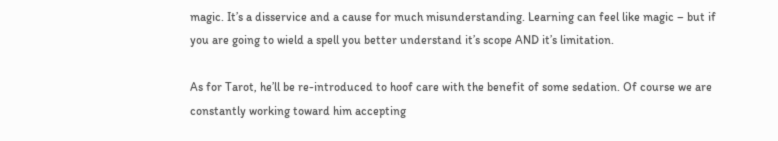magic. It’s a disservice and a cause for much misunderstanding. Learning can feel like magic – but if you are going to wield a spell you better understand it’s scope AND it’s limitation.

As for Tarot, he’ll be re-introduced to hoof care with the benefit of some sedation. Of course we are constantly working toward him accepting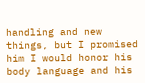handling and new things, but I promised him I would honor his body language and his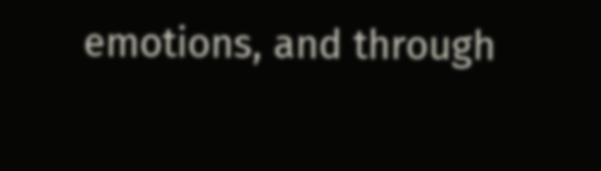emotions, and through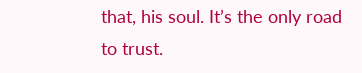that, his soul. It’s the only road to trust.